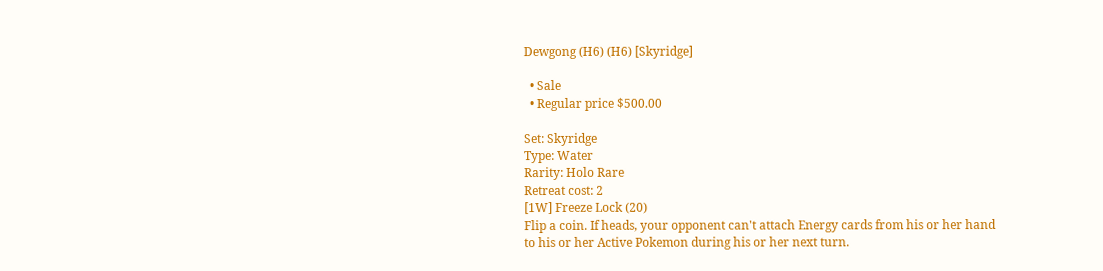Dewgong (H6) (H6) [Skyridge]

  • Sale
  • Regular price $500.00

Set: Skyridge
Type: Water
Rarity: Holo Rare
Retreat cost: 2
[1W] Freeze Lock (20)
Flip a coin. If heads, your opponent can't attach Energy cards from his or her hand to his or her Active Pokemon during his or her next turn.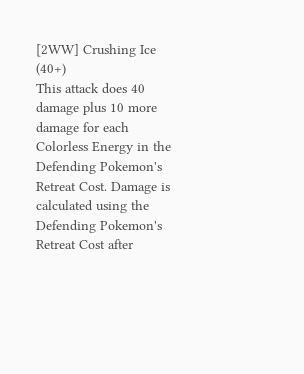[2WW] Crushing Ice (40+)
This attack does 40 damage plus 10 more damage for each Colorless Energy in the Defending Pokemon's Retreat Cost. Damage is calculated using the Defending Pokemon's Retreat Cost after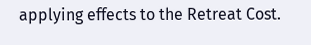applying effects to the Retreat Cost.